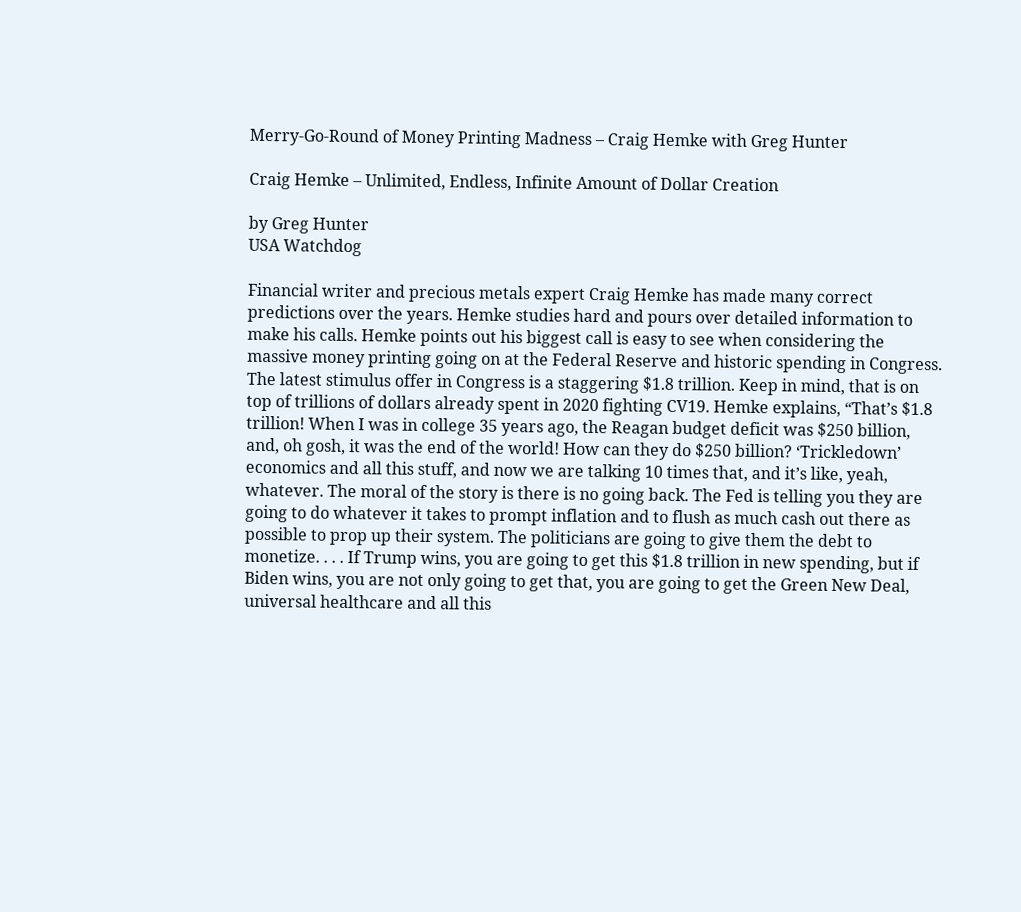Merry-Go-Round of Money Printing Madness – Craig Hemke with Greg Hunter

Craig Hemke – Unlimited, Endless, Infinite Amount of Dollar Creation

by Greg Hunter
USA Watchdog

Financial writer and precious metals expert Craig Hemke has made many correct predictions over the years. Hemke studies hard and pours over detailed information to make his calls. Hemke points out his biggest call is easy to see when considering the massive money printing going on at the Federal Reserve and historic spending in Congress. The latest stimulus offer in Congress is a staggering $1.8 trillion. Keep in mind, that is on top of trillions of dollars already spent in 2020 fighting CV19. Hemke explains, “That’s $1.8 trillion! When I was in college 35 years ago, the Reagan budget deficit was $250 billion, and, oh gosh, it was the end of the world! How can they do $250 billion? ‘Trickledown’ economics and all this stuff, and now we are talking 10 times that, and it’s like, yeah, whatever. The moral of the story is there is no going back. The Fed is telling you they are going to do whatever it takes to prompt inflation and to flush as much cash out there as possible to prop up their system. The politicians are going to give them the debt to monetize. . . . If Trump wins, you are going to get this $1.8 trillion in new spending, but if Biden wins, you are not only going to get that, you are going to get the Green New Deal, universal healthcare and all this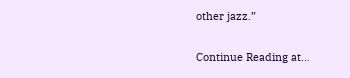other jazz.”

Continue Reading at…